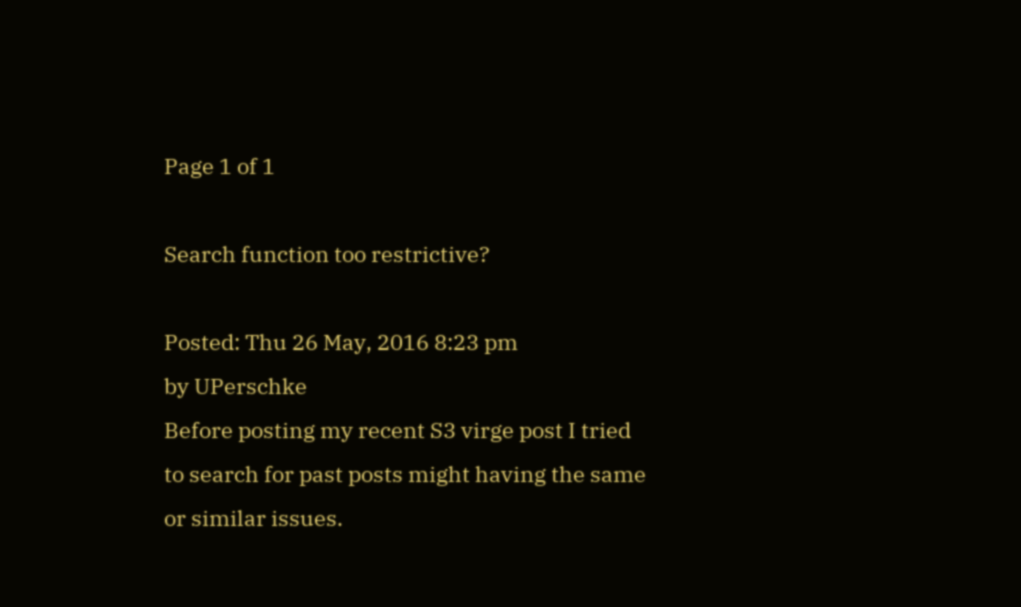Page 1 of 1

Search function too restrictive?

Posted: Thu 26 May, 2016 8:23 pm
by UPerschke
Before posting my recent S3 virge post I tried to search for past posts might having the same or similar issues.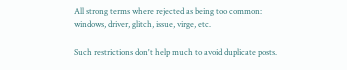All strong terms where rejected as being too common: windows, driver, glitch, issue, virge, etc.

Such restrictions don't help much to avoid duplicate posts.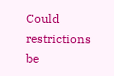Could restrictions be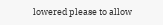lowered please to allow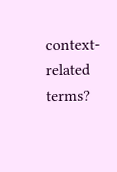context-related terms?